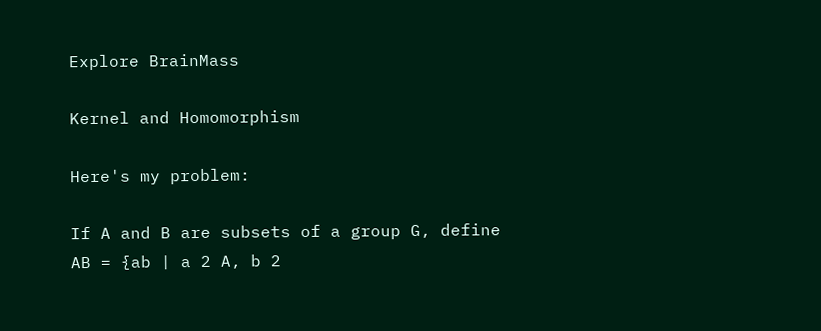Explore BrainMass

Kernel and Homomorphism

Here's my problem:

If A and B are subsets of a group G, define
AB = {ab | a 2 A, b 2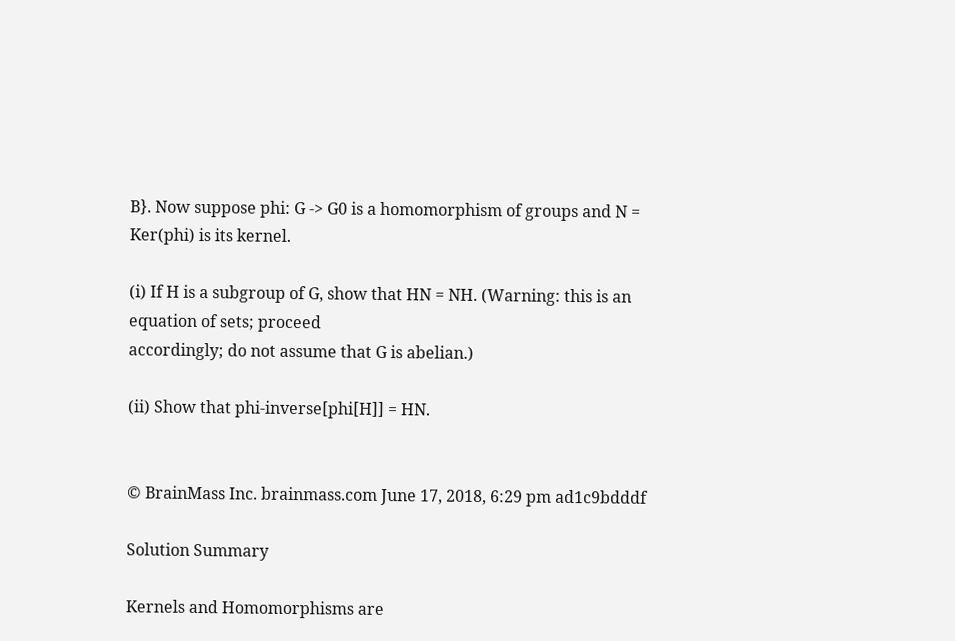B}. Now suppose phi: G -> G0 is a homomorphism of groups and N = Ker(phi) is its kernel.

(i) If H is a subgroup of G, show that HN = NH. (Warning: this is an equation of sets; proceed
accordingly; do not assume that G is abelian.)

(ii) Show that phi-inverse[phi[H]] = HN.


© BrainMass Inc. brainmass.com June 17, 2018, 6:29 pm ad1c9bdddf

Solution Summary

Kernels and Homomorphisms are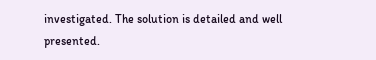investigated. The solution is detailed and well presented.